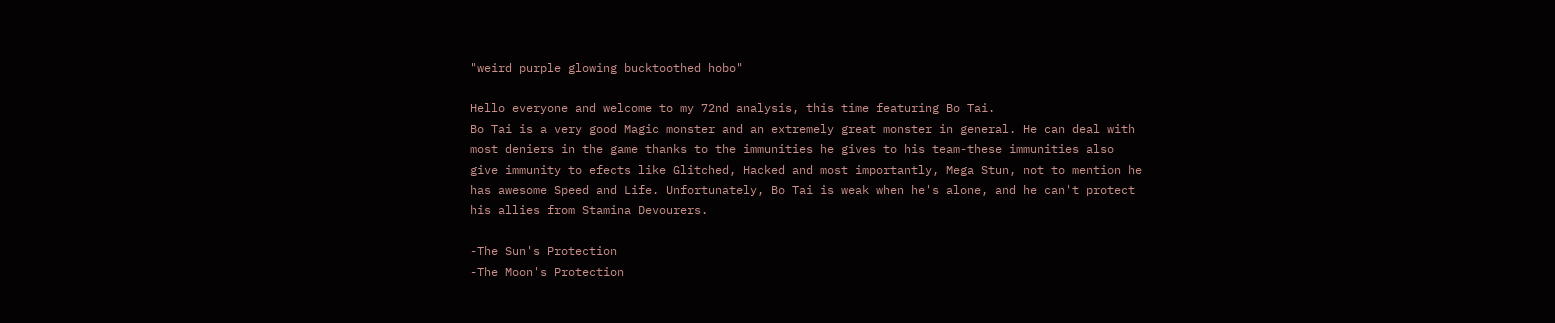"weird purple glowing bucktoothed hobo"

Hello everyone and welcome to my 72nd analysis, this time featuring Bo Tai.
Bo Tai is a very good Magic monster and an extremely great monster in general. He can deal with most deniers in the game thanks to the immunities he gives to his team-these immunities also give immunity to efects like Glitched, Hacked and most importantly, Mega Stun, not to mention he has awesome Speed and Life. Unfortunately, Bo Tai is weak when he's alone, and he can't protect his allies from Stamina Devourers.

-The Sun's Protection
-The Moon's Protection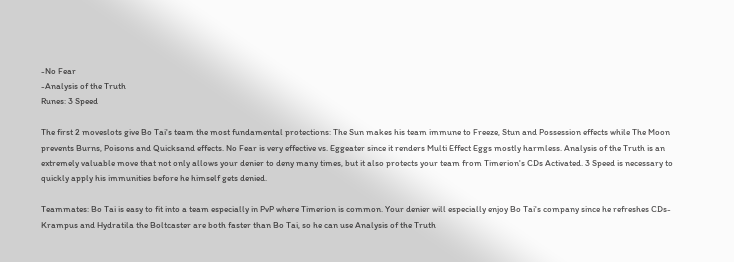-No Fear
-Analysis of the Truth
Runes: 3 Speed

The first 2 moveslots give Bo Tai's team the most fundamental protections: The Sun makes his team immune to Freeze, Stun and Possession effects while The Moon prevents Burns, Poisons and Quicksand effects. No Fear is very effective vs. Eggeater since it renders Multi Effect Eggs mostly harmless. Analysis of the Truth is an extremely valuable move that not only allows your denier to deny many times, but it also protects your team from Timerion's CDs Activated. 3 Speed is necessary to quickly apply his immunities before he himself gets denied.

Teammates: Bo Tai is easy to fit into a team especially in PvP where Timerion is common. Your denier will especially enjoy Bo Tai's company since he refreshes CDs- Krampus and Hydratila the Boltcaster are both faster than Bo Tai, so he can use Analysis of the Truth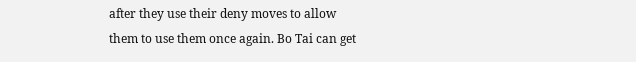after they use their deny moves to allow them to use them once again. Bo Tai can get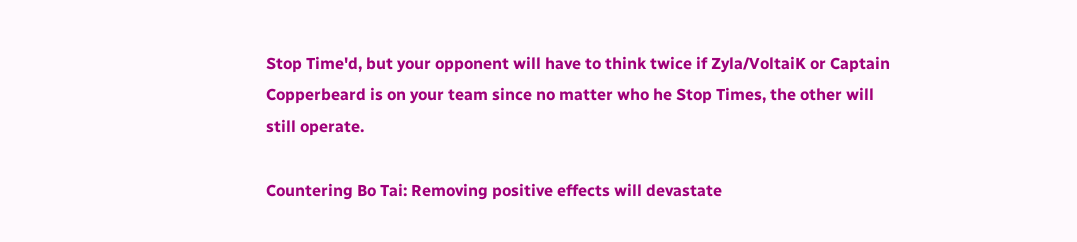Stop Time'd, but your opponent will have to think twice if Zyla/VoltaiK or Captain Copperbeard is on your team since no matter who he Stop Times, the other will still operate.

Countering Bo Tai: Removing positive effects will devastate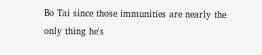Bo Tai since those immunities are nearly the only thing he's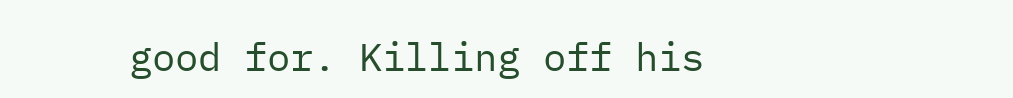good for. Killing off his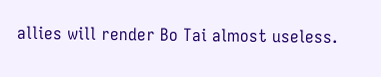allies will render Bo Tai almost useless.